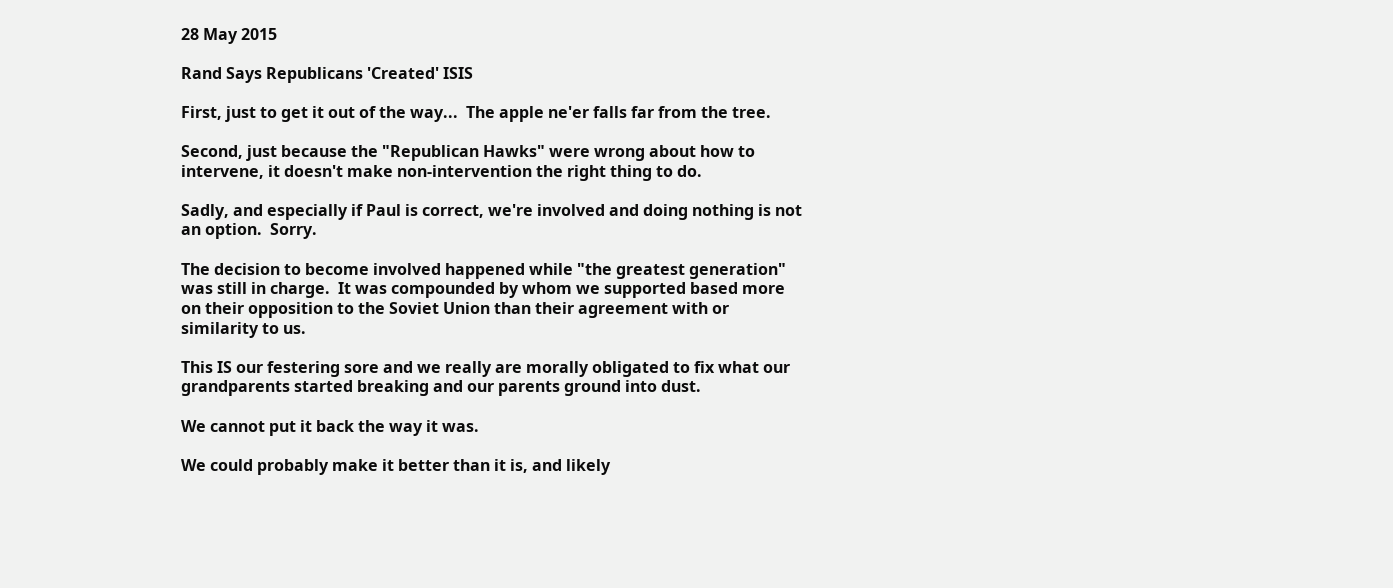28 May 2015

Rand Says Republicans 'Created' ISIS

First, just to get it out of the way...  The apple ne'er falls far from the tree.

Second, just because the "Republican Hawks" were wrong about how to intervene, it doesn't make non-intervention the right thing to do.

Sadly, and especially if Paul is correct, we're involved and doing nothing is not an option.  Sorry.

The decision to become involved happened while "the greatest generation" was still in charge.  It was compounded by whom we supported based more on their opposition to the Soviet Union than their agreement with or similarity to us.

This IS our festering sore and we really are morally obligated to fix what our grandparents started breaking and our parents ground into dust.

We cannot put it back the way it was.

We could probably make it better than it is, and likely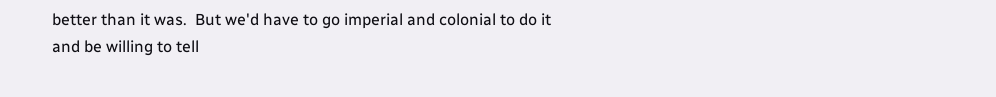better than it was.  But we'd have to go imperial and colonial to do it and be willing to tell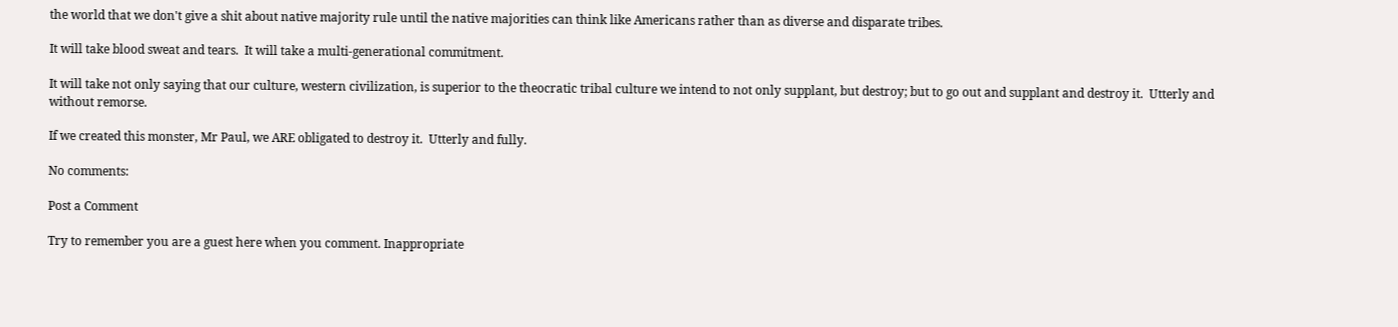the world that we don't give a shit about native majority rule until the native majorities can think like Americans rather than as diverse and disparate tribes.

It will take blood sweat and tears.  It will take a multi-generational commitment.

It will take not only saying that our culture, western civilization, is superior to the theocratic tribal culture we intend to not only supplant, but destroy; but to go out and supplant and destroy it.  Utterly and without remorse.

If we created this monster, Mr Paul, we ARE obligated to destroy it.  Utterly and fully.

No comments:

Post a Comment

Try to remember you are a guest here when you comment. Inappropriate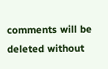comments will be deleted without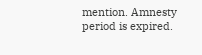mention. Amnesty period is expired.